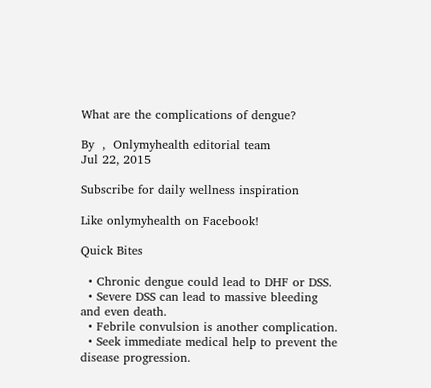What are the complications of dengue?

By  ,  Onlymyhealth editorial team
Jul 22, 2015

Subscribe for daily wellness inspiration

Like onlymyhealth on Facebook!

Quick Bites

  • Chronic dengue could lead to DHF or DSS.
  • Severe DSS can lead to massive bleeding and even death.
  • Febrile convulsion is another complication.
  • Seek immediate medical help to prevent the disease progression.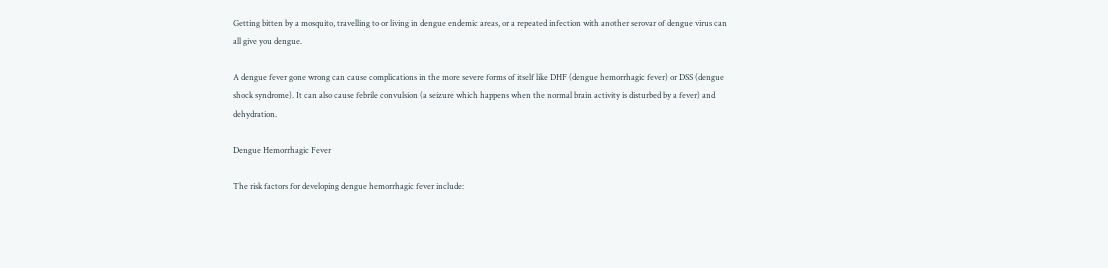Getting bitten by a mosquito, travelling to or living in dengue endemic areas, or a repeated infection with another serovar of dengue virus can all give you dengue.

A dengue fever gone wrong can cause complications in the more severe forms of itself like DHF (dengue hemorrhagic fever) or DSS (dengue shock syndrome). It can also cause febrile convulsion (a seizure which happens when the normal brain activity is disturbed by a fever) and dehydration.

Dengue Hemorrhagic Fever

The risk factors for developing dengue hemorrhagic fever include: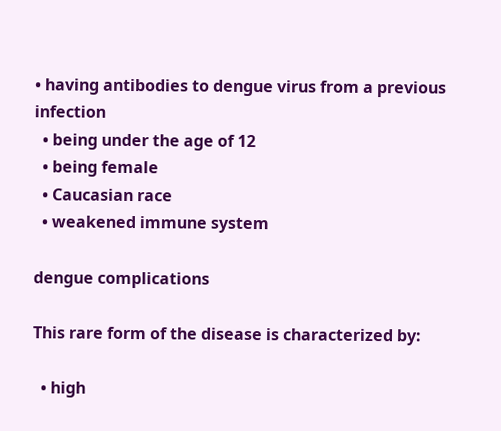• having antibodies to dengue virus from a previous infection
  • being under the age of 12
  • being female
  • Caucasian race
  • weakened immune system

dengue complications

This rare form of the disease is characterized by:

  • high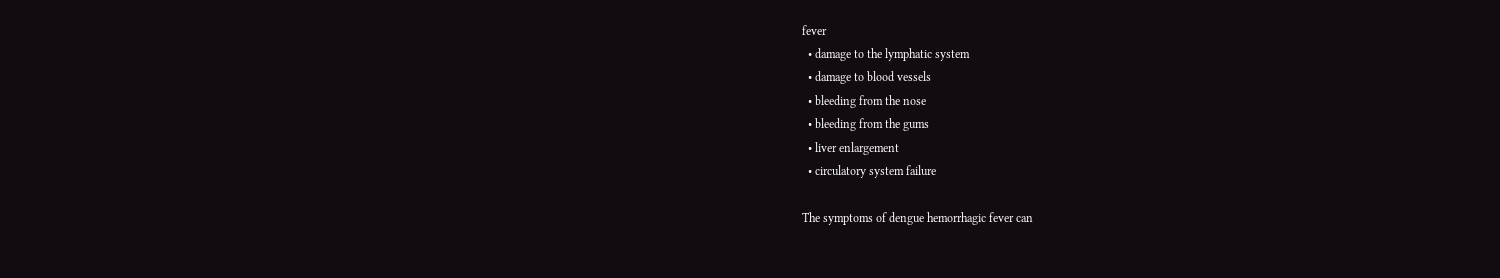fever
  • damage to the lymphatic system
  • damage to blood vessels
  • bleeding from the nose
  • bleeding from the gums
  • liver enlargement
  • circulatory system failure

The symptoms of dengue hemorrhagic fever can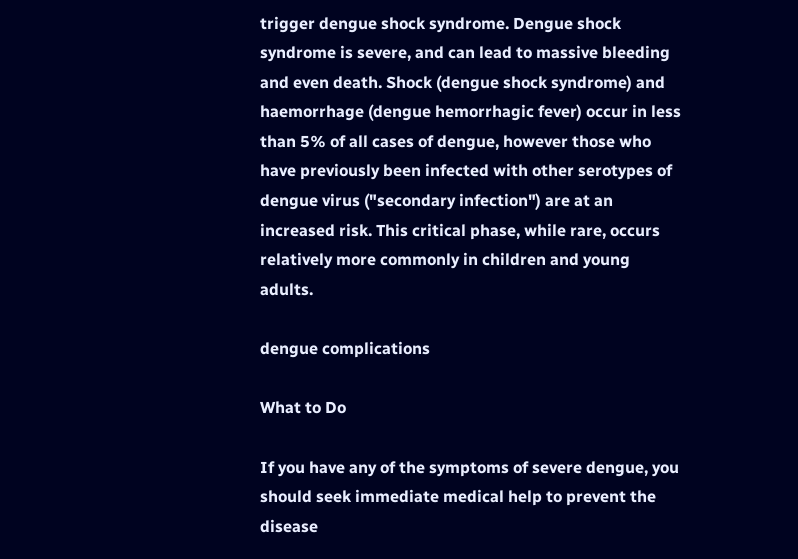trigger dengue shock syndrome. Dengue shock syndrome is severe, and can lead to massive bleeding and even death. Shock (dengue shock syndrome) and haemorrhage (dengue hemorrhagic fever) occur in less than 5% of all cases of dengue, however those who have previously been infected with other serotypes of dengue virus ("secondary infection") are at an increased risk. This critical phase, while rare, occurs relatively more commonly in children and young adults.

dengue complications

What to Do

If you have any of the symptoms of severe dengue, you should seek immediate medical help to prevent the disease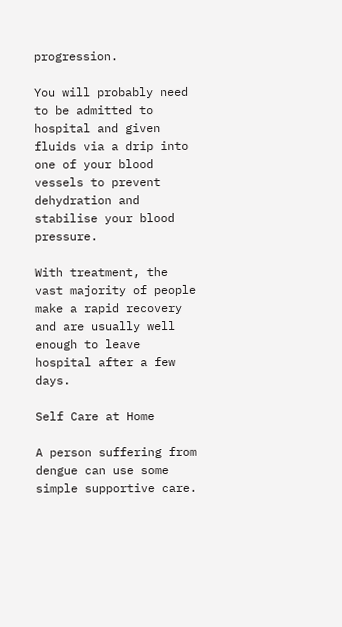progression.

You will probably need to be admitted to hospital and given fluids via a drip into one of your blood vessels to prevent dehydration and stabilise your blood pressure.

With treatment, the vast majority of people make a rapid recovery and are usually well enough to leave hospital after a few days.

Self Care at Home

A person suffering from dengue can use some simple supportive care.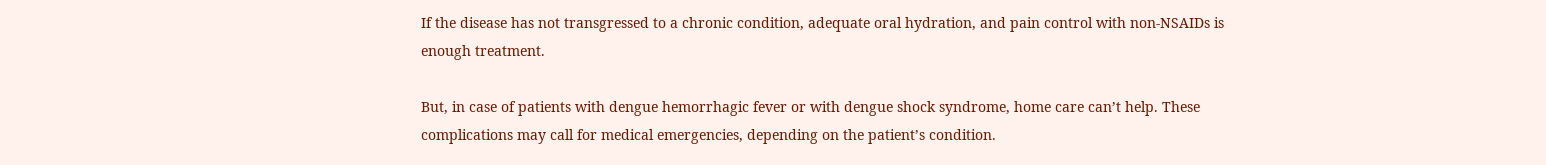If the disease has not transgressed to a chronic condition, adequate oral hydration, and pain control with non-NSAIDs is enough treatment.

But, in case of patients with dengue hemorrhagic fever or with dengue shock syndrome, home care can’t help. These complications may call for medical emergencies, depending on the patient’s condition.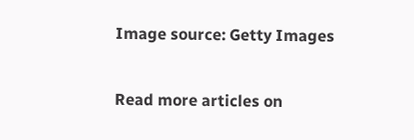Image source: Getty Images

Read more articles on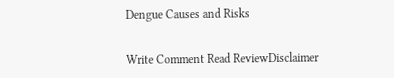Dengue Causes and Risks


Write Comment Read ReviewDisclaimer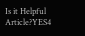Is it Helpful Article?YES4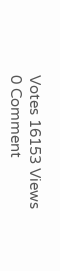Votes 16153 Views 0 Comment